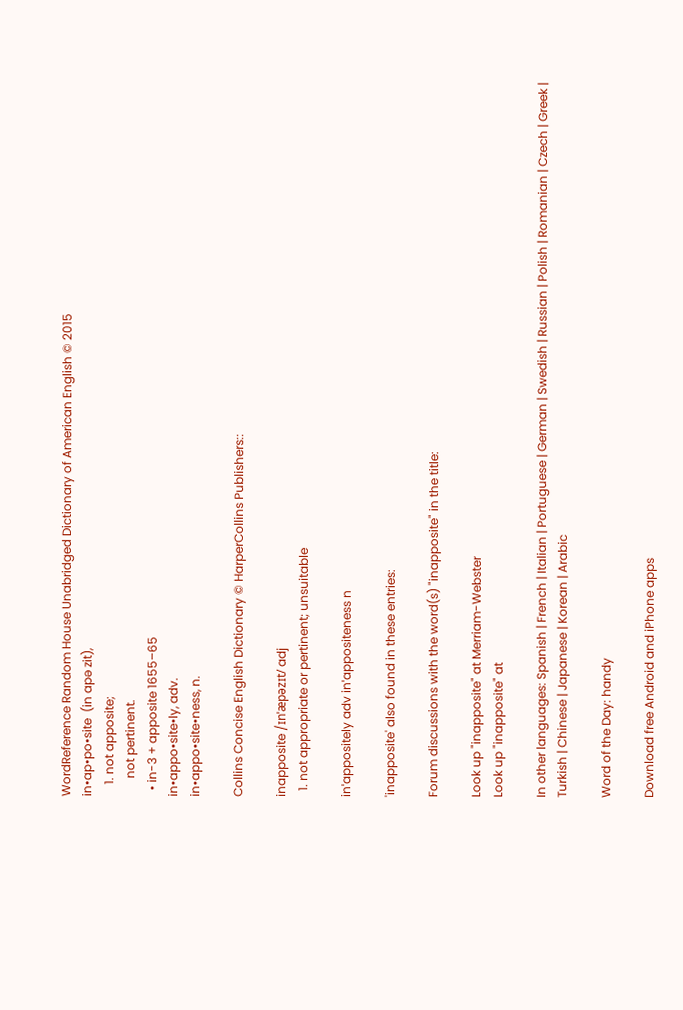WordReference Random House Unabridged Dictionary of American English © 2015
in•ap•po•site  (in apə zit),
    1. not apposite;
      not pertinent.
  • in-3 + apposite 1655–65
in•appo•site•ly, adv.
in•appo•site•ness, n.

Collins Concise English Dictionary © HarperCollins Publishers::

inapposite /ɪnˈæpəzɪt/ adj
  1. not appropriate or pertinent; unsuitable

inˈappositely adv inˈappositeness n

'inapposite' also found in these entries:

Forum discussions with the word(s) "inapposite" in the title:

Look up "inapposite" at Merriam-Webster
Look up "inapposite" at

In other languages: Spanish | French | Italian | Portuguese | German | Swedish | Russian | Polish | Romanian | Czech | Greek | Turkish | Chinese | Japanese | Korean | Arabic

Word of the Day: handy

Download free Android and iPhone apps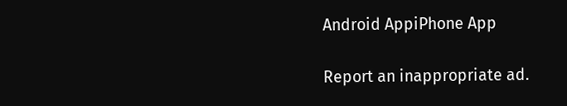Android AppiPhone App

Report an inappropriate ad.